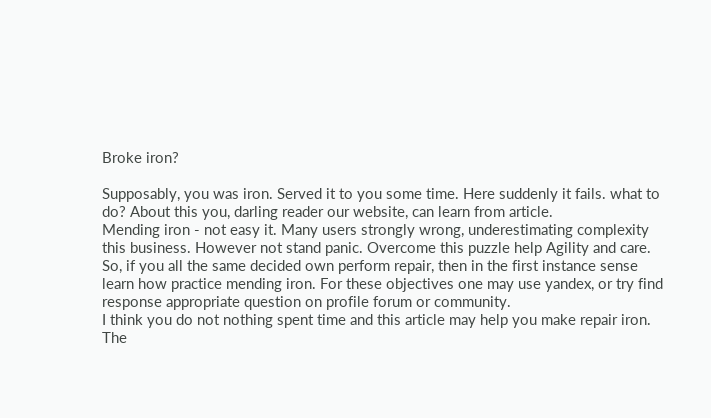Broke iron?

Supposably, you was iron. Served it to you some time. Here suddenly it fails. what to do? About this you, darling reader our website, can learn from article.
Mending iron - not easy it. Many users strongly wrong, underestimating complexity this business. However not stand panic. Overcome this puzzle help Agility and care.
So, if you all the same decided own perform repair, then in the first instance sense learn how practice mending iron. For these objectives one may use yandex, or try find response appropriate question on profile forum or community.
I think you do not nothing spent time and this article may help you make repair iron. The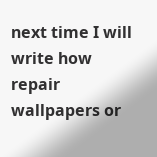next time I will write how repair wallpapers or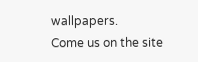wallpapers.
Come us on the site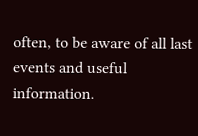often, to be aware of all last events and useful information.